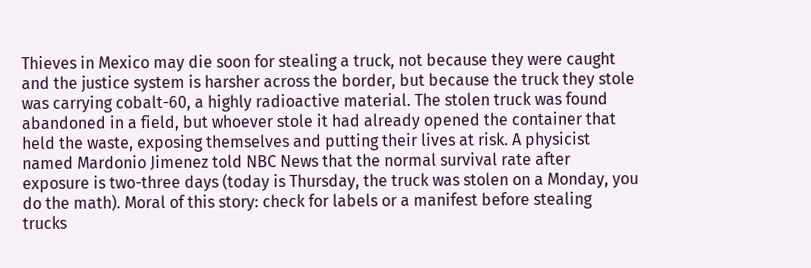Thieves in Mexico may die soon for stealing a truck, not because they were caught and the justice system is harsher across the border, but because the truck they stole was carrying cobalt-60, a highly radioactive material. The stolen truck was found abandoned in a field, but whoever stole it had already opened the container that held the waste, exposing themselves and putting their lives at risk. A physicist named Mardonio Jimenez told NBC News that the normal survival rate after exposure is two-three days (today is Thursday, the truck was stolen on a Monday, you do the math). Moral of this story: check for labels or a manifest before stealing trucks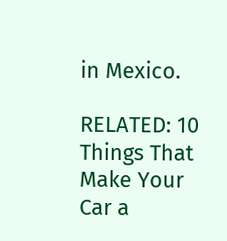in Mexico.

RELATED: 10 Things That Make Your Car a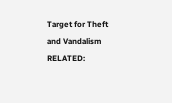Target for Theft and Vandalism
RELATED: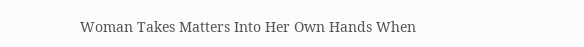Woman Takes Matters Into Her Own Hands When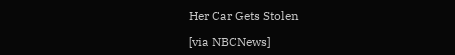Her Car Gets Stolen

[via NBCNews]